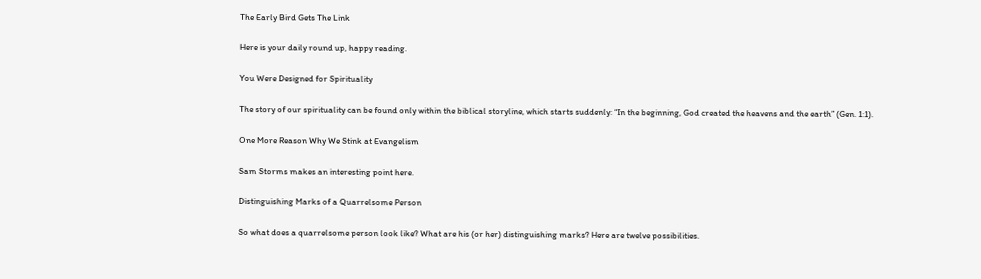The Early Bird Gets The Link

Here is your daily round up, happy reading.

You Were Designed for Spirituality

The story of our spirituality can be found only within the biblical storyline, which starts suddenly: “In the beginning, God created the heavens and the earth” (Gen. 1:1).

One More Reason Why We Stink at Evangelism

Sam Storms makes an interesting point here.

Distinguishing Marks of a Quarrelsome Person

So what does a quarrelsome person look like? What are his (or her) distinguishing marks? Here are twelve possibilities.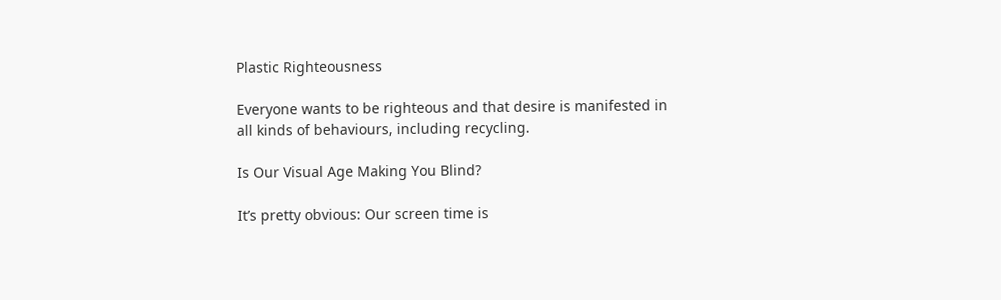Plastic Righteousness

Everyone wants to be righteous and that desire is manifested in all kinds of behaviours, including recycling.

Is Our Visual Age Making You Blind?

It’s pretty obvious: Our screen time is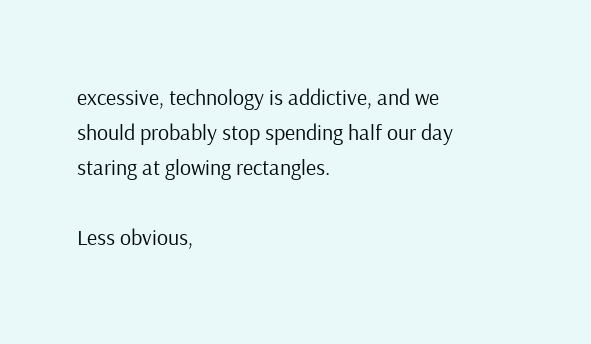excessive, technology is addictive, and we should probably stop spending half our day staring at glowing rectangles.

Less obvious,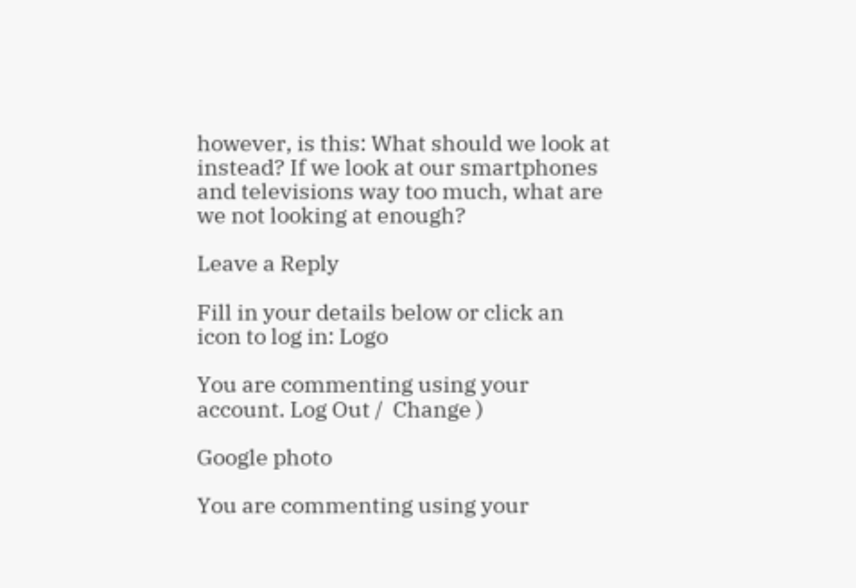however, is this: What should we look at instead? If we look at our smartphones and televisions way too much, what are we not looking at enough?

Leave a Reply

Fill in your details below or click an icon to log in: Logo

You are commenting using your account. Log Out /  Change )

Google photo

You are commenting using your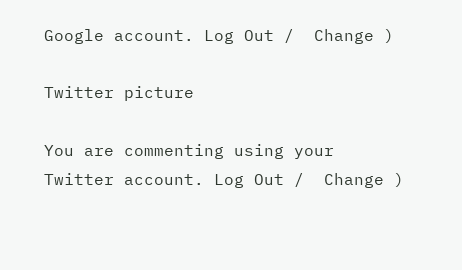Google account. Log Out /  Change )

Twitter picture

You are commenting using your Twitter account. Log Out /  Change )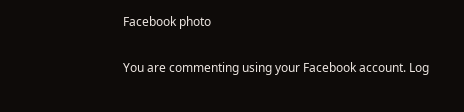Facebook photo

You are commenting using your Facebook account. Log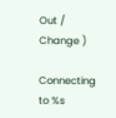Out /  Change )

Connecting to %s